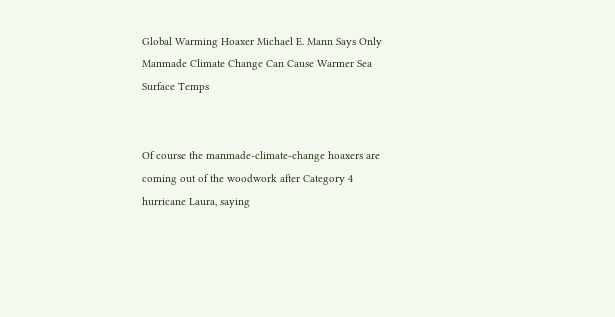Global Warming Hoaxer Michael E. Mann Says Only Manmade Climate Change Can Cause Warmer Sea Surface Temps


Of course the manmade-climate-change hoaxers are coming out of the woodwork after Category 4 hurricane Laura, saying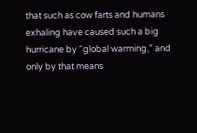that such as cow farts and humans exhaling have caused such a big hurricane by “global warming,” and only by that means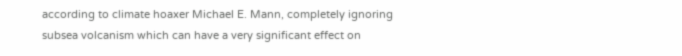according to climate hoaxer Michael E. Mann, completely ignoring subsea volcanism which can have a very significant effect on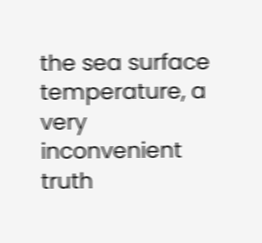the sea surface temperature, a very inconvenient truth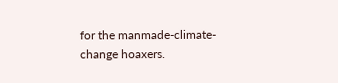for the manmade-climate-change hoaxers.